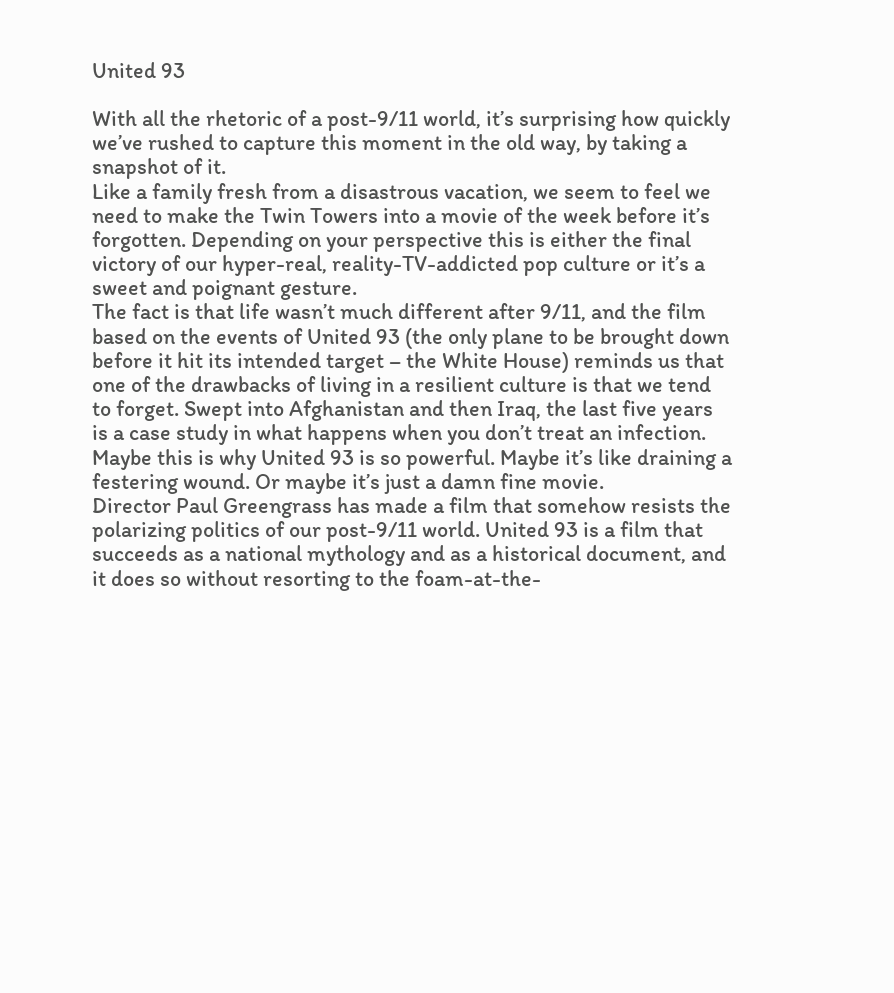United 93

With all the rhetoric of a post-9/11 world, it’s surprising how quickly we’ve rushed to capture this moment in the old way, by taking a snapshot of it.
Like a family fresh from a disastrous vacation, we seem to feel we need to make the Twin Towers into a movie of the week before it’s forgotten. Depending on your perspective this is either the final victory of our hyper-real, reality-TV-addicted pop culture or it’s a sweet and poignant gesture.
The fact is that life wasn’t much different after 9/11, and the film based on the events of United 93 (the only plane to be brought down before it hit its intended target – the White House) reminds us that one of the drawbacks of living in a resilient culture is that we tend to forget. Swept into Afghanistan and then Iraq, the last five years is a case study in what happens when you don’t treat an infection.
Maybe this is why United 93 is so powerful. Maybe it’s like draining a festering wound. Or maybe it’s just a damn fine movie.
Director Paul Greengrass has made a film that somehow resists the polarizing politics of our post-9/11 world. United 93 is a film that succeeds as a national mythology and as a historical document, and it does so without resorting to the foam-at-the-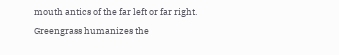mouth antics of the far left or far right.
Greengrass humanizes the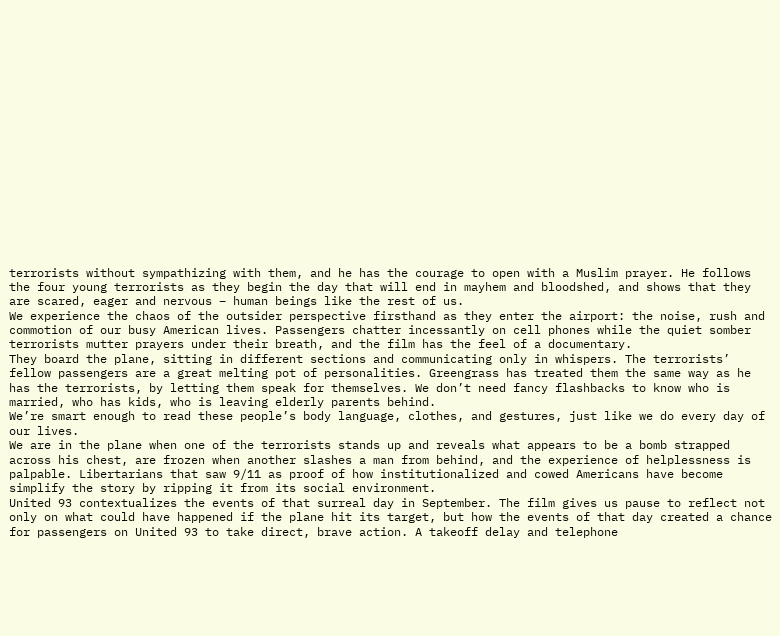terrorists without sympathizing with them, and he has the courage to open with a Muslim prayer. He follows the four young terrorists as they begin the day that will end in mayhem and bloodshed, and shows that they are scared, eager and nervous – human beings like the rest of us.
We experience the chaos of the outsider perspective firsthand as they enter the airport: the noise, rush and commotion of our busy American lives. Passengers chatter incessantly on cell phones while the quiet somber terrorists mutter prayers under their breath, and the film has the feel of a documentary.
They board the plane, sitting in different sections and communicating only in whispers. The terrorists’ fellow passengers are a great melting pot of personalities. Greengrass has treated them the same way as he has the terrorists, by letting them speak for themselves. We don’t need fancy flashbacks to know who is married, who has kids, who is leaving elderly parents behind.
We’re smart enough to read these people’s body language, clothes, and gestures, just like we do every day of our lives.
We are in the plane when one of the terrorists stands up and reveals what appears to be a bomb strapped across his chest, are frozen when another slashes a man from behind, and the experience of helplessness is palpable. Libertarians that saw 9/11 as proof of how institutionalized and cowed Americans have become simplify the story by ripping it from its social environment.
United 93 contextualizes the events of that surreal day in September. The film gives us pause to reflect not only on what could have happened if the plane hit its target, but how the events of that day created a chance for passengers on United 93 to take direct, brave action. A takeoff delay and telephone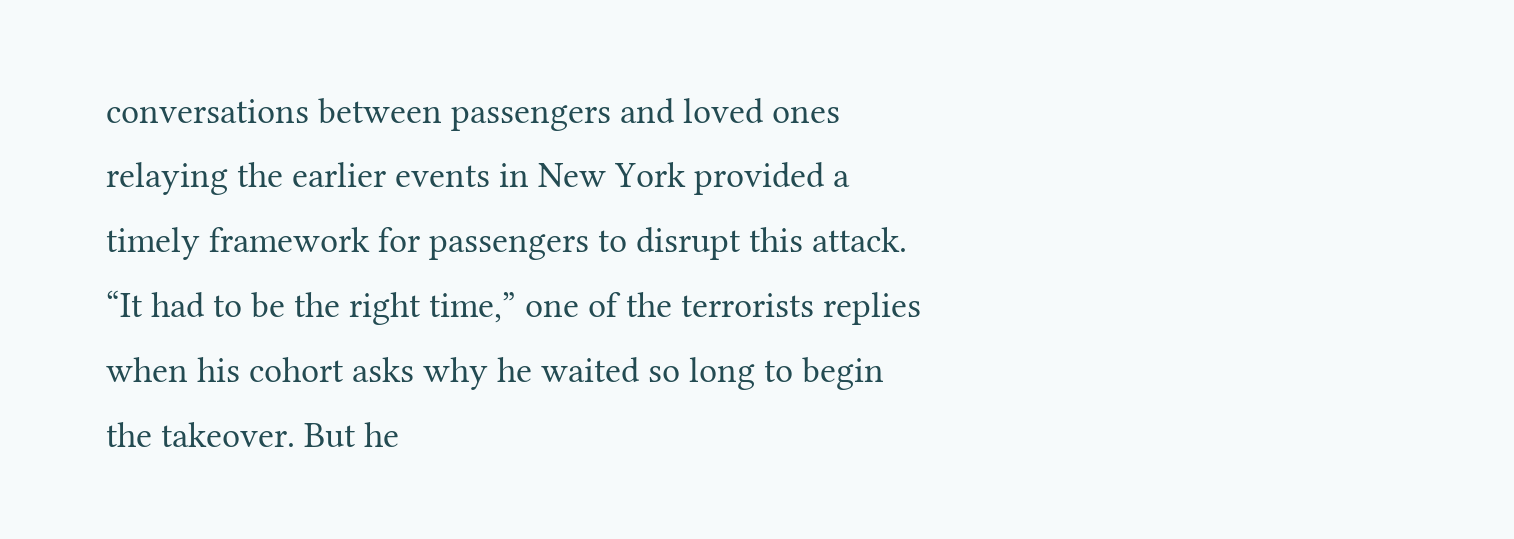conversations between passengers and loved ones relaying the earlier events in New York provided a timely framework for passengers to disrupt this attack.
“It had to be the right time,” one of the terrorists replies when his cohort asks why he waited so long to begin the takeover. But he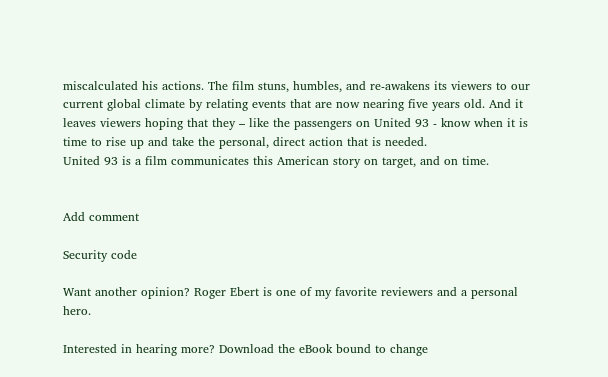miscalculated his actions. The film stuns, humbles, and re-awakens its viewers to our current global climate by relating events that are now nearing five years old. And it leaves viewers hoping that they – like the passengers on United 93 - know when it is time to rise up and take the personal, direct action that is needed.
United 93 is a film communicates this American story on target, and on time.


Add comment

Security code

Want another opinion? Roger Ebert is one of my favorite reviewers and a personal hero.

Interested in hearing more? Download the eBook bound to change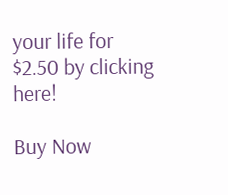your life for $2.50 by clicking here!

Buy Now